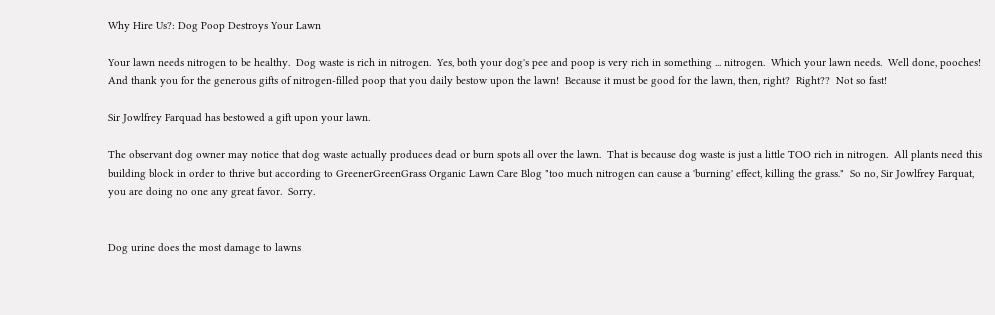Why Hire Us?: Dog Poop Destroys Your Lawn

Your lawn needs nitrogen to be healthy.  Dog waste is rich in nitrogen.  Yes, both your dog's pee and poop is very rich in something ... nitrogen.  Which your lawn needs.  Well done, pooches!  And thank you for the generous gifts of nitrogen-filled poop that you daily bestow upon the lawn!  Because it must be good for the lawn, then, right?  Right??  Not so fast!

Sir Jowlfrey Farquad has bestowed a gift upon your lawn.

The observant dog owner may notice that dog waste actually produces dead or burn spots all over the lawn.  That is because dog waste is just a little TOO rich in nitrogen.  All plants need this building block in order to thrive but according to GreenerGreenGrass Organic Lawn Care Blog "too much nitrogen can cause a 'burning' effect, killing the grass."  So no, Sir Jowlfrey Farquat, you are doing no one any great favor.  Sorry.


Dog urine does the most damage to lawns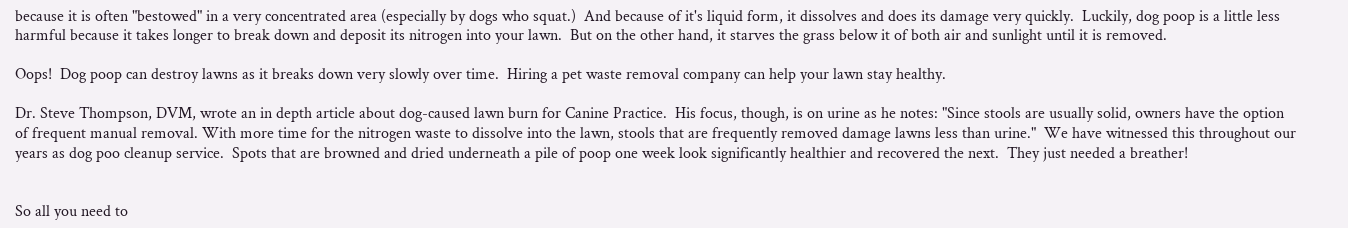because it is often "bestowed" in a very concentrated area (especially by dogs who squat.)  And because of it's liquid form, it dissolves and does its damage very quickly.  Luckily, dog poop is a little less harmful because it takes longer to break down and deposit its nitrogen into your lawn.  But on the other hand, it starves the grass below it of both air and sunlight until it is removed.

Oops!  Dog poop can destroy lawns as it breaks down very slowly over time.  Hiring a pet waste removal company can help your lawn stay healthy.

Dr. Steve Thompson, DVM, wrote an in depth article about dog-caused lawn burn for Canine Practice.  His focus, though, is on urine as he notes: "Since stools are usually solid, owners have the option of frequent manual removal. With more time for the nitrogen waste to dissolve into the lawn, stools that are frequently removed damage lawns less than urine."  We have witnessed this throughout our years as dog poo cleanup service.  Spots that are browned and dried underneath a pile of poop one week look significantly healthier and recovered the next.  They just needed a breather!


So all you need to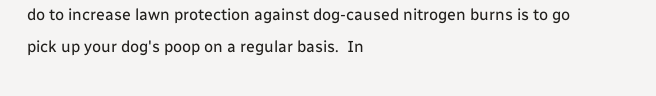do to increase lawn protection against dog-caused nitrogen burns is to go pick up your dog's poop on a regular basis.  In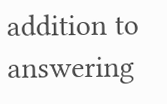addition to answering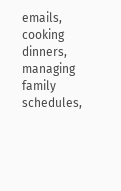emails, cooking dinners, managing family schedules,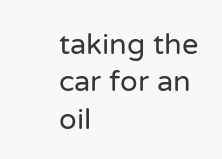taking the car for an oil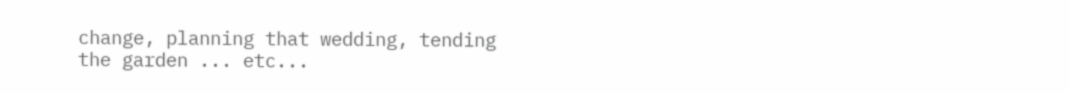change, planning that wedding, tending the garden ... etc...